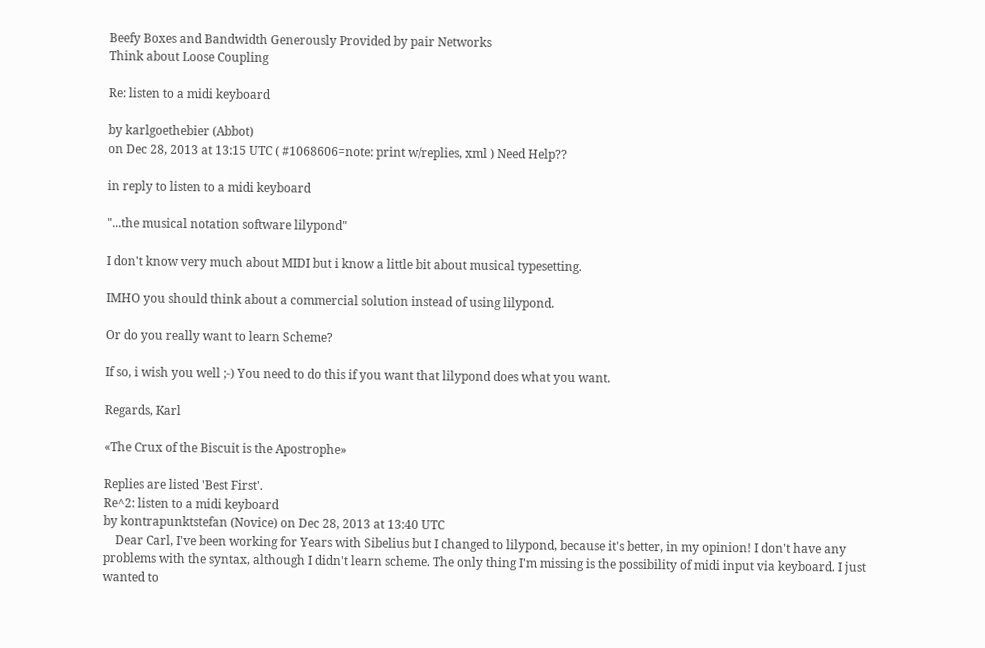Beefy Boxes and Bandwidth Generously Provided by pair Networks
Think about Loose Coupling

Re: listen to a midi keyboard

by karlgoethebier (Abbot)
on Dec 28, 2013 at 13:15 UTC ( #1068606=note: print w/replies, xml ) Need Help??

in reply to listen to a midi keyboard

"...the musical notation software lilypond"

I don't know very much about MIDI but i know a little bit about musical typesetting.

IMHO you should think about a commercial solution instead of using lilypond.

Or do you really want to learn Scheme?

If so, i wish you well ;-) You need to do this if you want that lilypond does what you want.

Regards, Karl

«The Crux of the Biscuit is the Apostrophe»

Replies are listed 'Best First'.
Re^2: listen to a midi keyboard
by kontrapunktstefan (Novice) on Dec 28, 2013 at 13:40 UTC
    Dear Carl, I've been working for Years with Sibelius but I changed to lilypond, because it's better, in my opinion! I don't have any problems with the syntax, although I didn't learn scheme. The only thing I'm missing is the possibility of midi input via keyboard. I just wanted to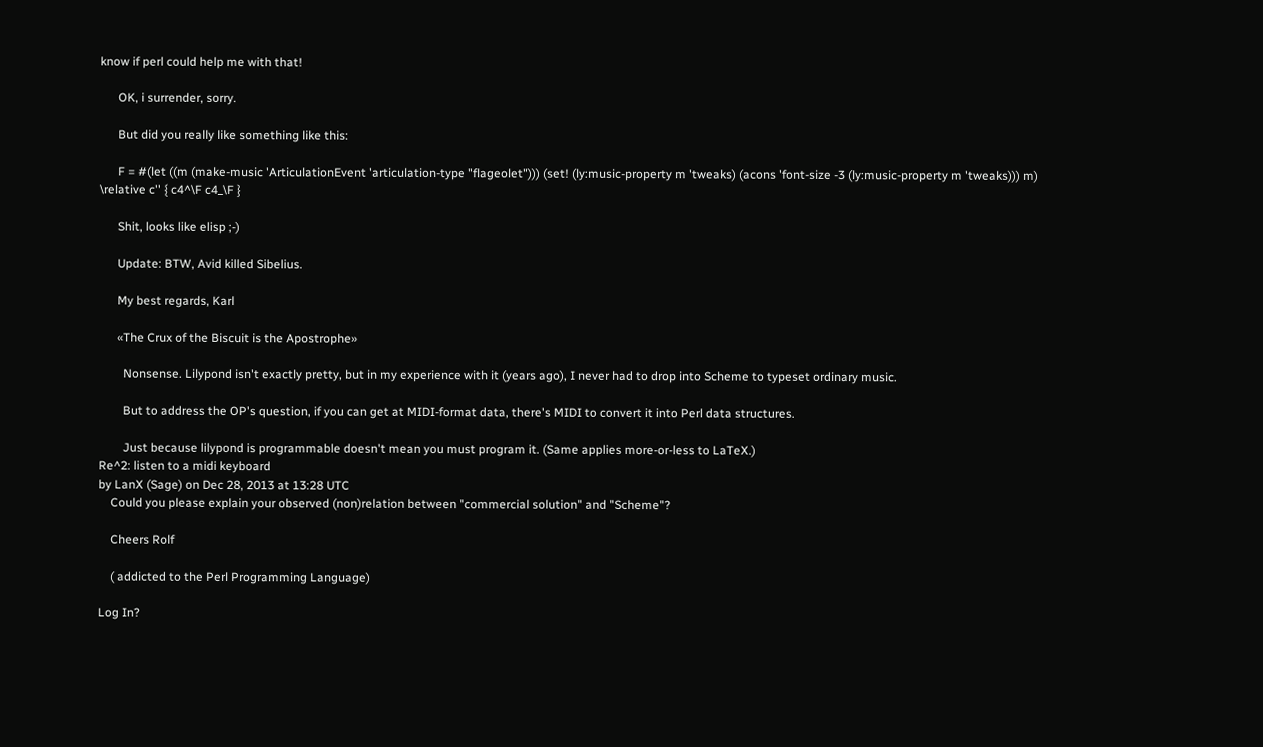know if perl could help me with that!

      OK, i surrender, sorry.

      But did you really like something like this:

      F = #(let ((m (make-music 'ArticulationEvent 'articulation-type "flageolet"))) (set! (ly:music-property m 'tweaks) (acons 'font-size -3 (ly:music-property m 'tweaks))) m) \relative c'' { c4^\F c4_\F }

      Shit, looks like elisp ;-)

      Update: BTW, Avid killed Sibelius.

      My best regards, Karl

      «The Crux of the Biscuit is the Apostrophe»

        Nonsense. Lilypond isn't exactly pretty, but in my experience with it (years ago), I never had to drop into Scheme to typeset ordinary music.

        But to address the OP's question, if you can get at MIDI-format data, there's MIDI to convert it into Perl data structures.

        Just because lilypond is programmable doesn't mean you must program it. (Same applies more-or-less to LaTeX.)
Re^2: listen to a midi keyboard
by LanX (Sage) on Dec 28, 2013 at 13:28 UTC
    Could you please explain your observed (non)relation between "commercial solution" and "Scheme"?

    Cheers Rolf

    ( addicted to the Perl Programming Language)

Log In?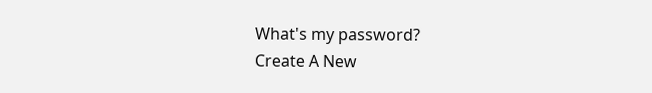What's my password?
Create A New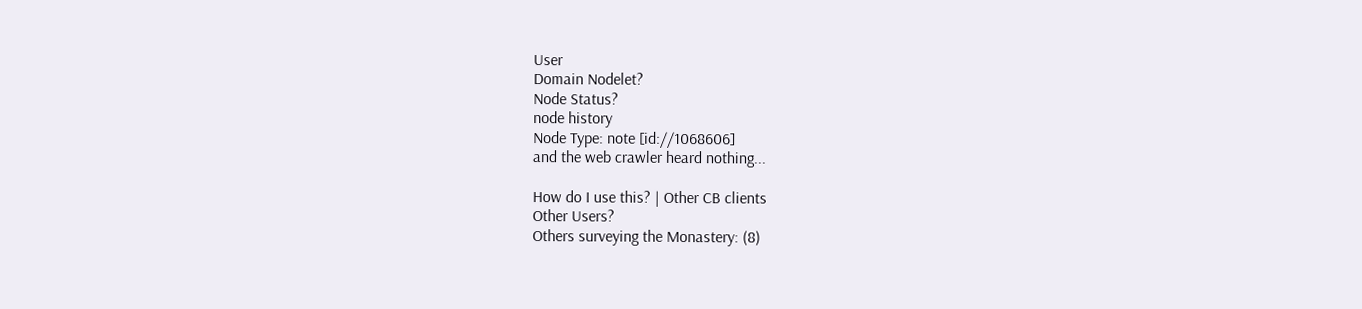User
Domain Nodelet?
Node Status?
node history
Node Type: note [id://1068606]
and the web crawler heard nothing...

How do I use this? | Other CB clients
Other Users?
Others surveying the Monastery: (8)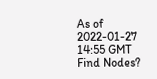As of 2022-01-27 14:55 GMT
Find Nodes?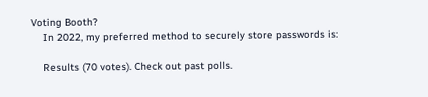Voting Booth?
    In 2022, my preferred method to securely store passwords is:

    Results (70 votes). Check out past polls.